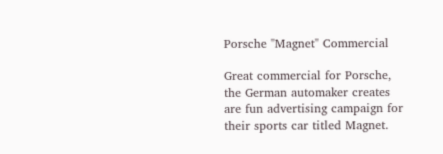Porsche "Magnet" Commercial

Great commercial for Porsche, the German automaker creates are fun advertising campaign for their sports car titled Magnet.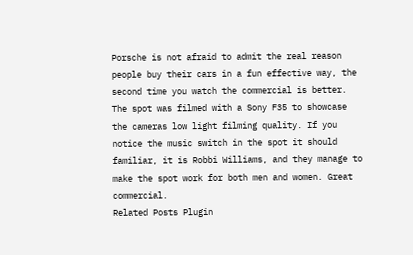Porsche is not afraid to admit the real reason people buy their cars in a fun effective way, the second time you watch the commercial is better. The spot was filmed with a Sony F35 to showcase the cameras low light filming quality. If you notice the music switch in the spot it should familiar, it is Robbi Williams, and they manage to make the spot work for both men and women. Great commercial.
Related Posts Plugin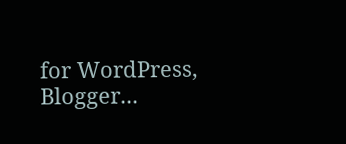for WordPress, Blogger...